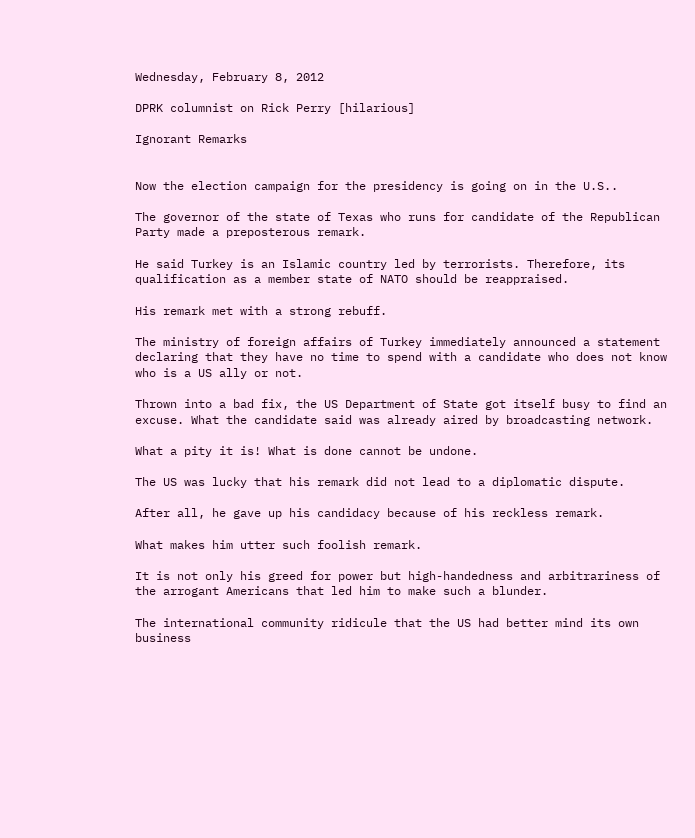Wednesday, February 8, 2012

DPRK columnist on Rick Perry [hilarious]

Ignorant Remarks


Now the election campaign for the presidency is going on in the U.S..

The governor of the state of Texas who runs for candidate of the Republican Party made a preposterous remark.

He said Turkey is an Islamic country led by terrorists. Therefore, its qualification as a member state of NATO should be reappraised.

His remark met with a strong rebuff.

The ministry of foreign affairs of Turkey immediately announced a statement declaring that they have no time to spend with a candidate who does not know who is a US ally or not.

Thrown into a bad fix, the US Department of State got itself busy to find an excuse. What the candidate said was already aired by broadcasting network.

What a pity it is! What is done cannot be undone.

The US was lucky that his remark did not lead to a diplomatic dispute.

After all, he gave up his candidacy because of his reckless remark.

What makes him utter such foolish remark.

It is not only his greed for power but high-handedness and arbitrariness of the arrogant Americans that led him to make such a blunder.

The international community ridicule that the US had better mind its own business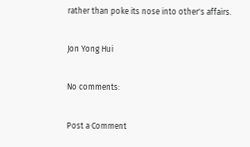rather than poke its nose into other's affairs.

Jon Yong Hui

No comments:

Post a Comment